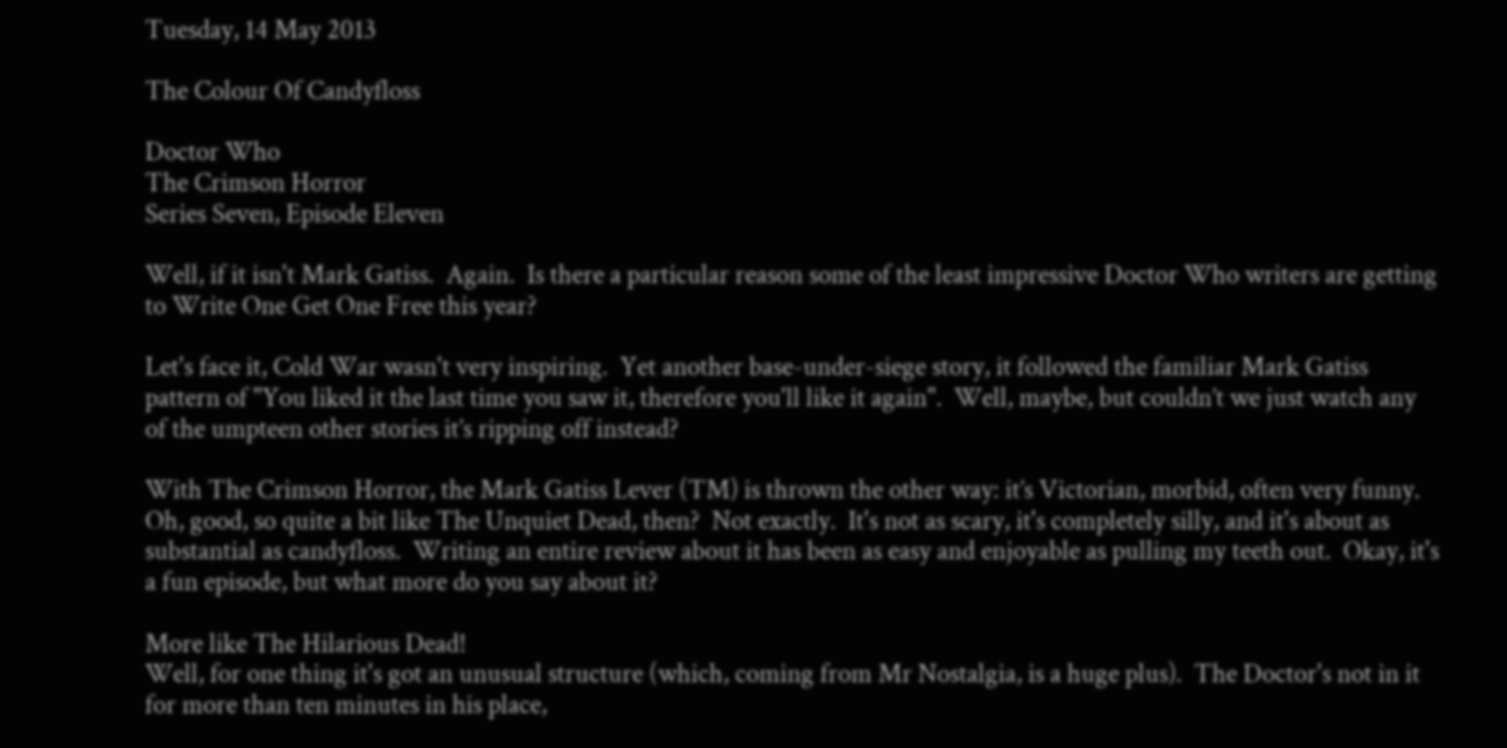Tuesday, 14 May 2013

The Colour Of Candyfloss

Doctor Who
The Crimson Horror
Series Seven, Episode Eleven

Well, if it isn't Mark Gatiss.  Again.  Is there a particular reason some of the least impressive Doctor Who writers are getting to Write One Get One Free this year?

Let's face it, Cold War wasn't very inspiring.  Yet another base-under-siege story, it followed the familiar Mark Gatiss pattern of "You liked it the last time you saw it, therefore you'll like it again".  Well, maybe, but couldn’t we just watch any of the umpteen other stories it’s ripping off instead?

With The Crimson Horror, the Mark Gatiss Lever (TM) is thrown the other way: it’s Victorian, morbid, often very funny.  Oh, good, so quite a bit like The Unquiet Dead, then?  Not exactly.  It's not as scary, it's completely silly, and it's about as substantial as candyfloss.  Writing an entire review about it has been as easy and enjoyable as pulling my teeth out.  Okay, it's a fun episode, but what more do you say about it?

More like The Hilarious Dead!
Well, for one thing it's got an unusual structure (which, coming from Mr Nostalgia, is a huge plus).  The Doctor's not in it for more than ten minutes in his place,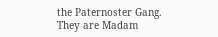the Paternoster Gang.  They are Madam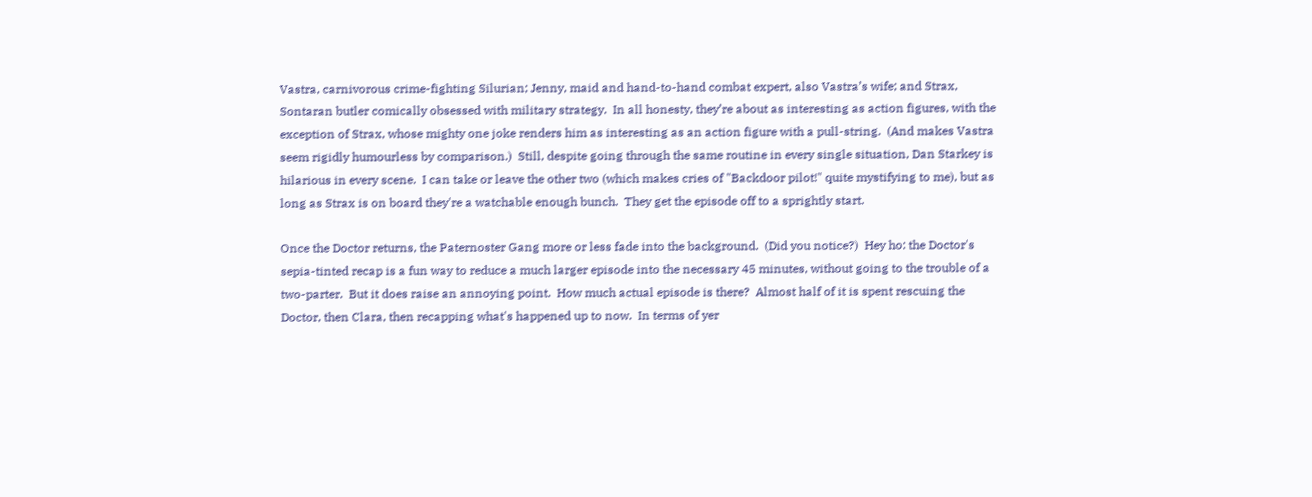Vastra, carnivorous crime-fighting Silurian; Jenny, maid and hand-to-hand combat expert, also Vastra’s wife; and Strax, Sontaran butler comically obsessed with military strategy.  In all honesty, they’re about as interesting as action figures, with the exception of Strax, whose mighty one joke renders him as interesting as an action figure with a pull-string.  (And makes Vastra seem rigidly humourless by comparison.)  Still, despite going through the same routine in every single situation, Dan Starkey is hilarious in every scene.  I can take or leave the other two (which makes cries of "Backdoor pilot!" quite mystifying to me), but as long as Strax is on board they're a watchable enough bunch.  They get the episode off to a sprightly start.

Once the Doctor returns, the Paternoster Gang more or less fade into the background.  (Did you notice?)  Hey ho: the Doctor's sepia-tinted recap is a fun way to reduce a much larger episode into the necessary 45 minutes, without going to the trouble of a two-parter.  But it does raise an annoying point.  How much actual episode is there?  Almost half of it is spent rescuing the Doctor, then Clara, then recapping what's happened up to now.  In terms of yer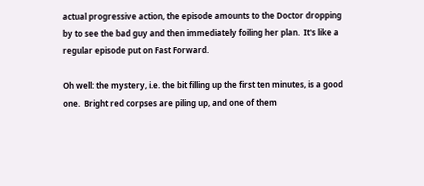actual progressive action, the episode amounts to the Doctor dropping by to see the bad guy and then immediately foiling her plan.  It's like a regular episode put on Fast Forward.

Oh well: the mystery, i.e. the bit filling up the first ten minutes, is a good one.  Bright red corpses are piling up, and one of them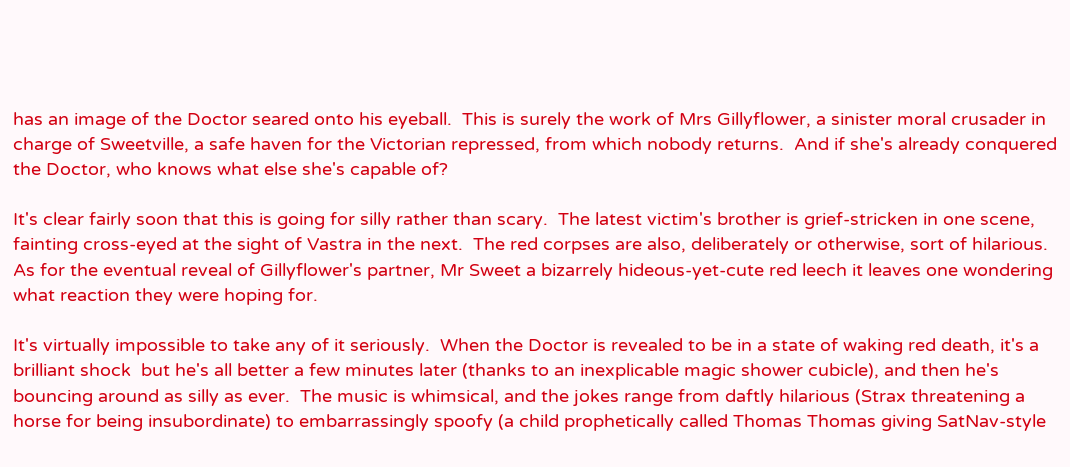has an image of the Doctor seared onto his eyeball.  This is surely the work of Mrs Gillyflower, a sinister moral crusader in charge of Sweetville, a safe haven for the Victorian repressed, from which nobody returns.  And if she's already conquered the Doctor, who knows what else she's capable of?

It's clear fairly soon that this is going for silly rather than scary.  The latest victim's brother is grief-stricken in one scene, fainting cross-eyed at the sight of Vastra in the next.  The red corpses are also, deliberately or otherwise, sort of hilarious.  As for the eventual reveal of Gillyflower's partner, Mr Sweet a bizarrely hideous-yet-cute red leech it leaves one wondering what reaction they were hoping for.

It's virtually impossible to take any of it seriously.  When the Doctor is revealed to be in a state of waking red death, it's a brilliant shock  but he's all better a few minutes later (thanks to an inexplicable magic shower cubicle), and then he's bouncing around as silly as ever.  The music is whimsical, and the jokes range from daftly hilarious (Strax threatening a horse for being insubordinate) to embarrassingly spoofy (a child prophetically called Thomas Thomas giving SatNav-style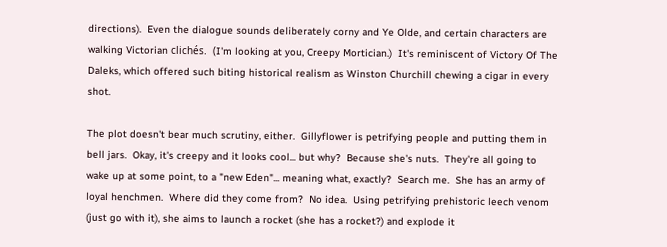directions).  Even the dialogue sounds deliberately corny and Ye Olde, and certain characters are walking Victorian clichés.  (I'm looking at you, Creepy Mortician.)  It's reminiscent of Victory Of The Daleks, which offered such biting historical realism as Winston Churchill chewing a cigar in every shot.

The plot doesn't bear much scrutiny, either.  Gillyflower is petrifying people and putting them in bell jars.  Okay, it's creepy and it looks cool... but why?  Because she's nuts.  They're all going to wake up at some point, to a "new Eden"... meaning what, exactly?  Search me.  She has an army of loyal henchmen.  Where did they come from?  No idea.  Using petrifying prehistoric leech venom (just go with it), she aims to launch a rocket (she has a rocket?) and explode it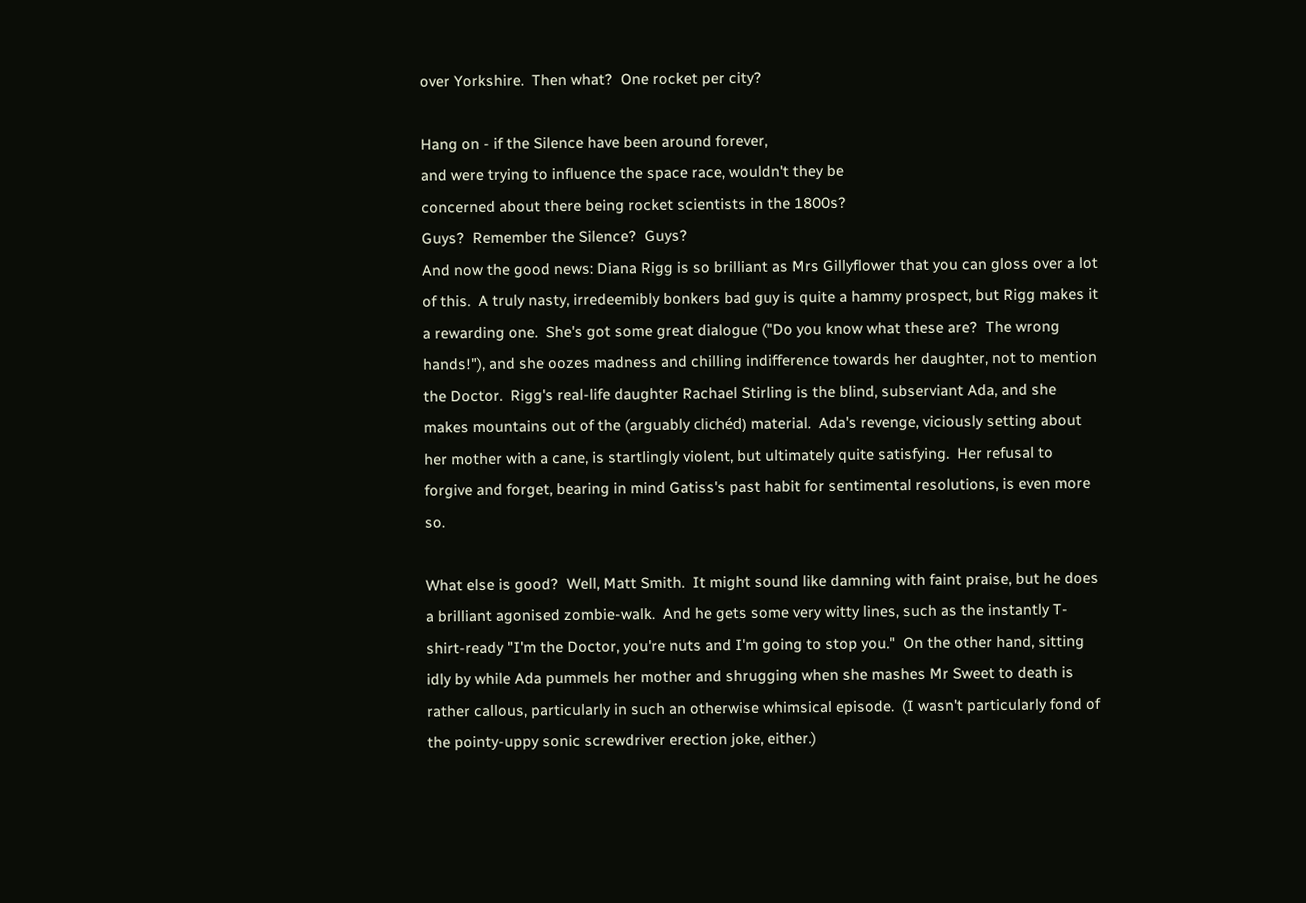over Yorkshire.  Then what?  One rocket per city?

Hang on - if the Silence have been around forever,
and were trying to influence the space race, wouldn't they be
concerned about there being rocket scientists in the 1800s?
Guys?  Remember the Silence?  Guys?
And now the good news: Diana Rigg is so brilliant as Mrs Gillyflower that you can gloss over a lot of this.  A truly nasty, irredeemibly bonkers bad guy is quite a hammy prospect, but Rigg makes it a rewarding one.  She's got some great dialogue ("Do you know what these are?  The wrong hands!"), and she oozes madness and chilling indifference towards her daughter, not to mention the Doctor.  Rigg's real-life daughter Rachael Stirling is the blind, subserviant Ada, and she makes mountains out of the (arguably clichéd) material.  Ada's revenge, viciously setting about her mother with a cane, is startlingly violent, but ultimately quite satisfying.  Her refusal to forgive and forget, bearing in mind Gatiss's past habit for sentimental resolutions, is even more so.

What else is good?  Well, Matt Smith.  It might sound like damning with faint praise, but he does a brilliant agonised zombie-walk.  And he gets some very witty lines, such as the instantly T-shirt-ready "I'm the Doctor, you're nuts and I'm going to stop you."  On the other hand, sitting idly by while Ada pummels her mother and shrugging when she mashes Mr Sweet to death is rather callous, particularly in such an otherwise whimsical episode.  (I wasn't particularly fond of the pointy-uppy sonic screwdriver erection joke, either.)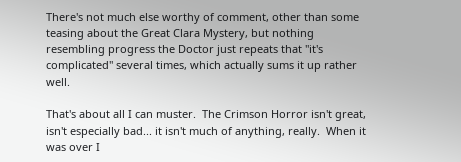There's not much else worthy of comment, other than some teasing about the Great Clara Mystery, but nothing resembling progress the Doctor just repeats that "it's complicated" several times, which actually sums it up rather well.

That's about all I can muster.  The Crimson Horror isn't great, isn't especially bad... it isn't much of anything, really.  When it was over I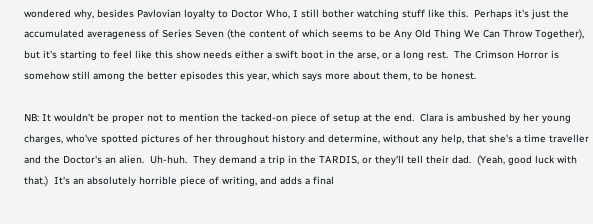wondered why, besides Pavlovian loyalty to Doctor Who, I still bother watching stuff like this.  Perhaps it's just the accumulated averageness of Series Seven (the content of which seems to be Any Old Thing We Can Throw Together), but it's starting to feel like this show needs either a swift boot in the arse, or a long rest.  The Crimson Horror is somehow still among the better episodes this year, which says more about them, to be honest.

NB: It wouldn't be proper not to mention the tacked-on piece of setup at the end.  Clara is ambushed by her young charges, who've spotted pictures of her throughout history and determine, without any help, that she's a time traveller and the Doctor's an alien.  Uh-huh.  They demand a trip in the TARDIS, or they'll tell their dad.  (Yeah, good luck with that.)  It's an absolutely horrible piece of writing, and adds a final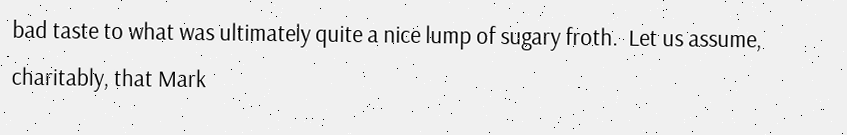bad taste to what was ultimately quite a nice lump of sugary froth.  Let us assume, charitably, that Mark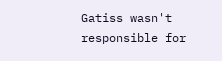Gatiss wasn't responsible for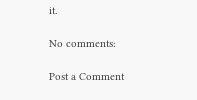it.

No comments:

Post a Comment